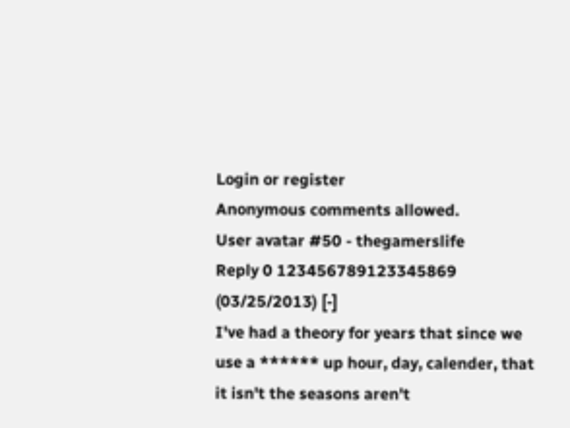Login or register
Anonymous comments allowed.
User avatar #50 - thegamerslife
Reply 0 123456789123345869
(03/25/2013) [-]
I've had a theory for years that since we use a ****** up hour, day, calender, that it isn't the seasons aren't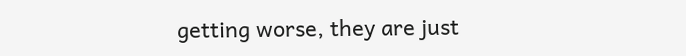getting worse, they are just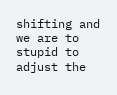shifting and we are to stupid to adjust the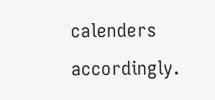calenders accordingly.